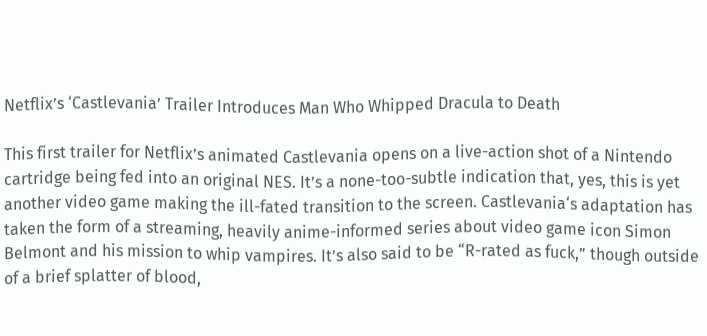Netflix’s ‘Castlevania’ Trailer Introduces Man Who Whipped Dracula to Death

This first trailer for Netflix’s animated Castlevania opens on a live-action shot of a Nintendo cartridge being fed into an original NES. It’s a none-too-subtle indication that, yes, this is yet another video game making the ill-fated transition to the screen. Castlevania‘s adaptation has taken the form of a streaming, heavily anime-informed series about video game icon Simon Belmont and his mission to whip vampires. It’s also said to be “R-rated as fuck,” though outside of a brief splatter of blood,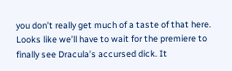you don’t really get much of a taste of that here. Looks like we’ll have to wait for the premiere to finally see Dracula’s accursed dick. It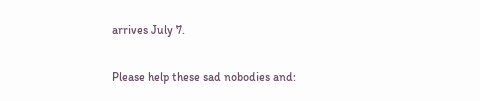arrives July 7.

Please help these sad nobodies and: